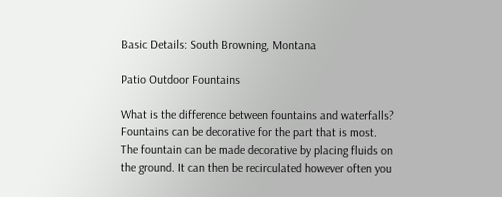Basic Details: South Browning, Montana

Patio Outdoor Fountains

What is the difference between fountains and waterfalls? Fountains can be decorative for the part that is most. The fountain can be made decorative by placing fluids on the ground. It can then be recirculated however often you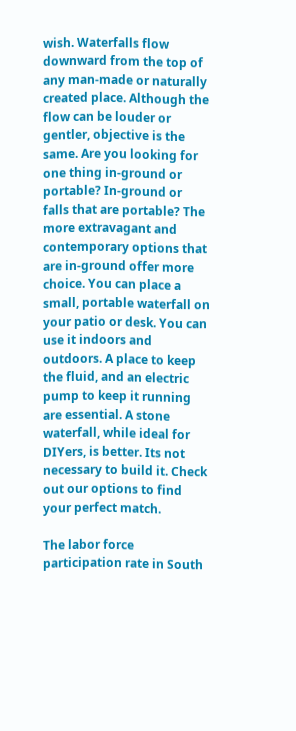wish. Waterfalls flow downward from the top of any man-made or naturally created place. Although the flow can be louder or gentler, objective is the same. Are you looking for one thing in-ground or portable? In-ground or falls that are portable? The more extravagant and contemporary options that are in-ground offer more choice. You can place a small, portable waterfall on your patio or desk. You can use it indoors and outdoors. A place to keep the fluid, and an electric pump to keep it running are essential. A stone waterfall, while ideal for DIYers, is better. Its not necessary to build it. Check out our options to find your perfect match.

The labor force participation rate in South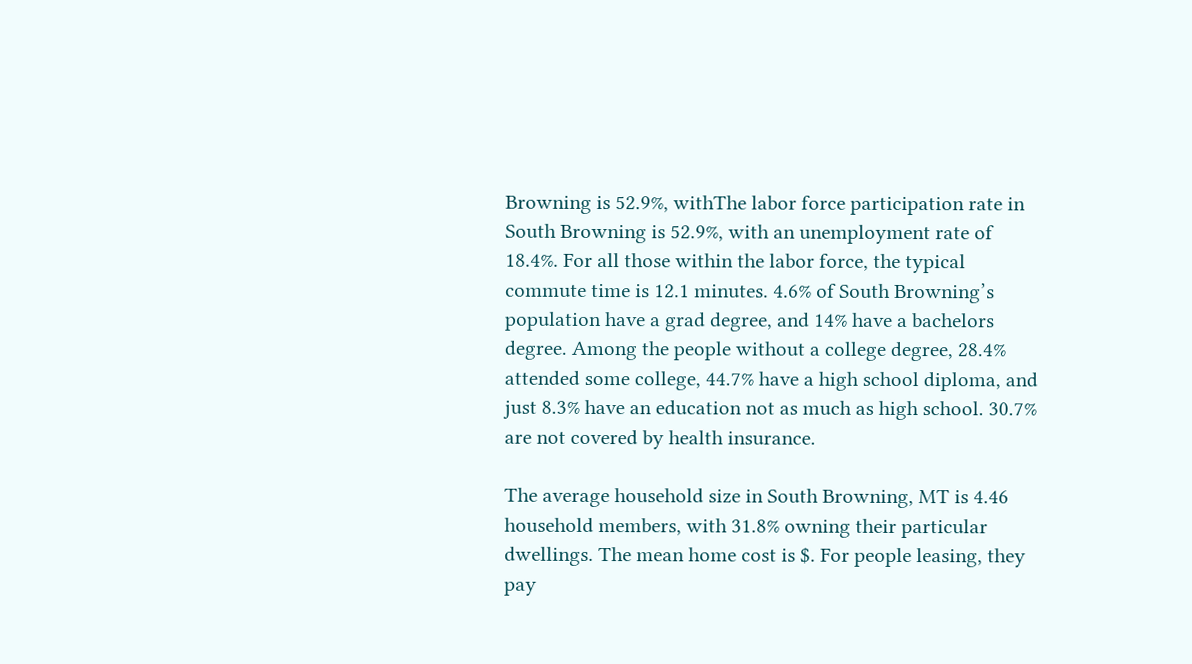Browning is 52.9%, withThe labor force participation rate in South Browning is 52.9%, with an unemployment rate of 18.4%. For all those within the labor force, the typical commute time is 12.1 minutes. 4.6% of South Browning’s population have a grad degree, and 14% have a bachelors degree. Among the people without a college degree, 28.4% attended some college, 44.7% have a high school diploma, and just 8.3% have an education not as much as high school. 30.7% are not covered by health insurance.

The average household size in South Browning, MT is 4.46 household members, with 31.8% owning their particular dwellings. The mean home cost is $. For people leasing, they pay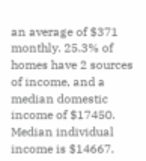an average of $371 monthly. 25.3% of homes have 2 sources of income, and a median domestic income of $17450. Median individual income is $14667.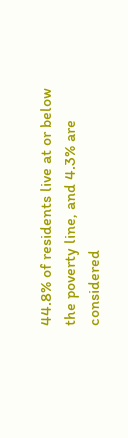44.8% of residents live at or below the poverty line, and 4.3% are considered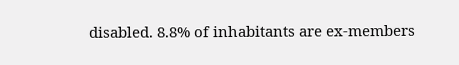disabled. 8.8% of inhabitants are ex-members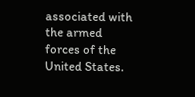associated with the armed forces of the United States.